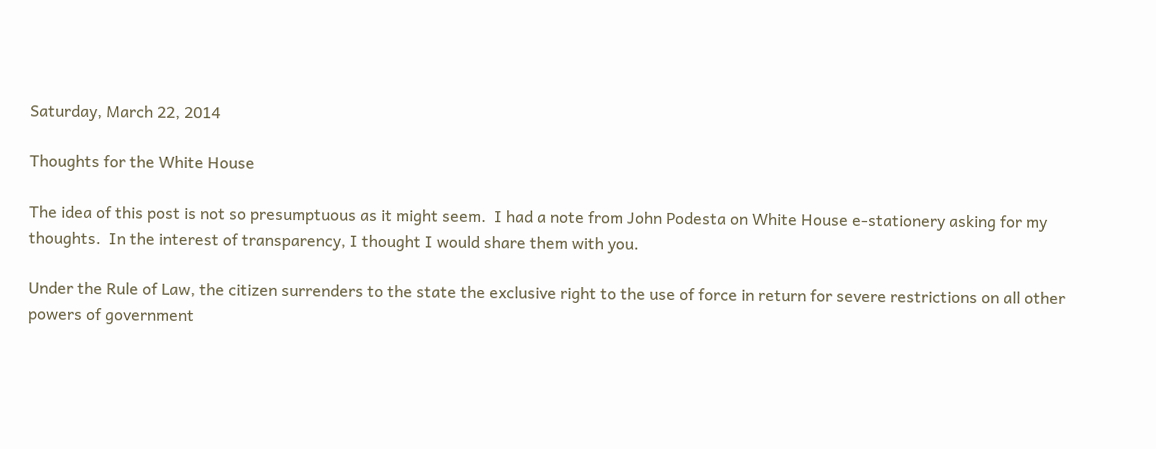Saturday, March 22, 2014

Thoughts for the White House

The idea of this post is not so presumptuous as it might seem.  I had a note from John Podesta on White House e-stationery asking for my thoughts.  In the interest of transparency, I thought I would share them with you.

Under the Rule of Law, the citizen surrenders to the state the exclusive right to the use of force in return for severe restrictions on all other powers of government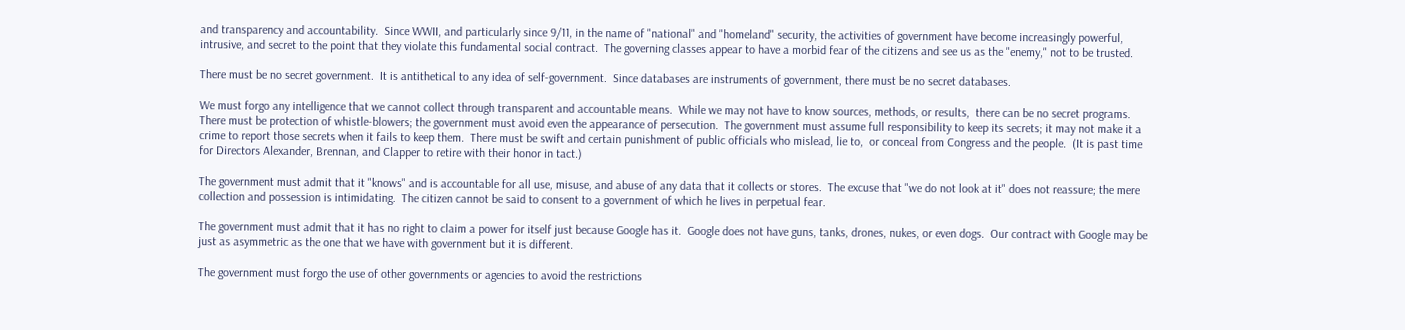and transparency and accountability.  Since WWII, and particularly since 9/11, in the name of "national" and "homeland" security, the activities of government have become increasingly powerful, intrusive, and secret to the point that they violate this fundamental social contract.  The governing classes appear to have a morbid fear of the citizens and see us as the "enemy," not to be trusted.

There must be no secret government.  It is antithetical to any idea of self-government.  Since databases are instruments of government, there must be no secret databases.

We must forgo any intelligence that we cannot collect through transparent and accountable means.  While we may not have to know sources, methods, or results,  there can be no secret programs.  There must be protection of whistle-blowers; the government must avoid even the appearance of persecution.  The government must assume full responsibility to keep its secrets; it may not make it a crime to report those secrets when it fails to keep them.  There must be swift and certain punishment of public officials who mislead, lie to,  or conceal from Congress and the people.  (It is past time for Directors Alexander, Brennan, and Clapper to retire with their honor in tact.)

The government must admit that it "knows" and is accountable for all use, misuse, and abuse of any data that it collects or stores.  The excuse that "we do not look at it" does not reassure; the mere collection and possession is intimidating.  The citizen cannot be said to consent to a government of which he lives in perpetual fear.

The government must admit that it has no right to claim a power for itself just because Google has it.  Google does not have guns, tanks, drones, nukes, or even dogs.  Our contract with Google may be just as asymmetric as the one that we have with government but it is different.

The government must forgo the use of other governments or agencies to avoid the restrictions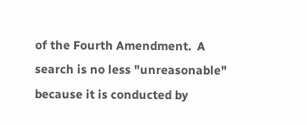of the Fourth Amendment.  A search is no less "unreasonable" because it is conducted by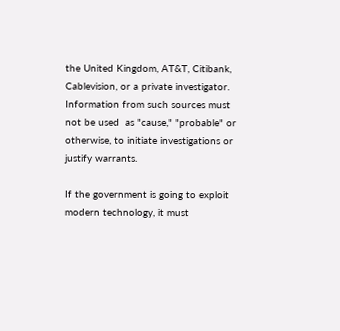the United Kingdom, AT&T, Citibank, Cablevision, or a private investigator.  Information from such sources must not be used  as "cause," "probable" or otherwise, to initiate investigations or justify warrants.

If the government is going to exploit modern technology, it must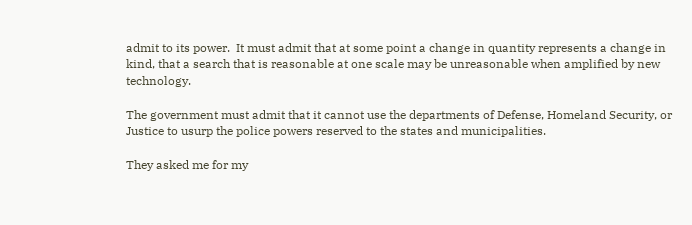admit to its power.  It must admit that at some point a change in quantity represents a change in kind, that a search that is reasonable at one scale may be unreasonable when amplified by new technology.

The government must admit that it cannot use the departments of Defense, Homeland Security, or Justice to usurp the police powers reserved to the states and municipalities.

They asked me for my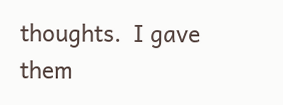thoughts.  I gave them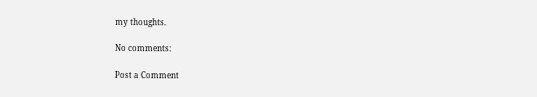my thoughts.

No comments:

Post a Comment